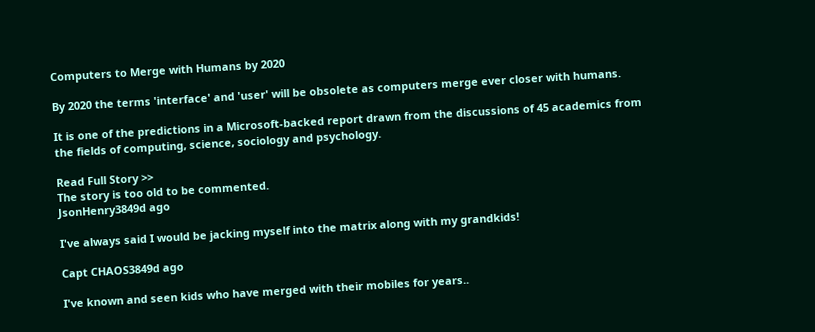Computers to Merge with Humans by 2020

By 2020 the terms 'interface' and 'user' will be obsolete as computers merge ever closer with humans.

It is one of the predictions in a Microsoft-backed report drawn from the discussions of 45 academics from the fields of computing, science, sociology and psychology.

Read Full Story >>
The story is too old to be commented.
JsonHenry3849d ago

I've always said I would be jacking myself into the matrix along with my grandkids!

Capt CHAOS3849d ago

I've known and seen kids who have merged with their mobiles for years..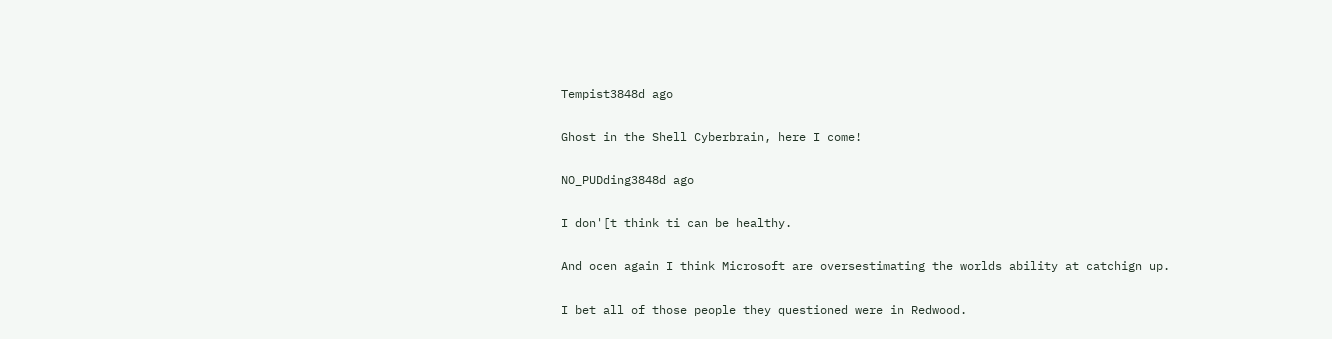Tempist3848d ago

Ghost in the Shell Cyberbrain, here I come!

NO_PUDding3848d ago

I don'[t think ti can be healthy.

And ocen again I think Microsoft are oversestimating the worlds ability at catchign up.

I bet all of those people they questioned were in Redwood.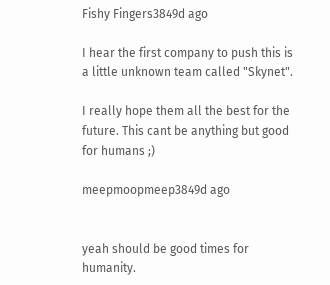Fishy Fingers3849d ago

I hear the first company to push this is a little unknown team called "Skynet".

I really hope them all the best for the future. This cant be anything but good for humans ;)

meepmoopmeep3849d ago


yeah should be good times for humanity.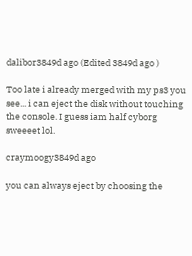dalibor3849d ago (Edited 3849d ago )

Too late i already merged with my ps3 you see... i can eject the disk without touching the console. I guess iam half cyborg sweeeet lol.

craymoogy3849d ago

you can always eject by choosing the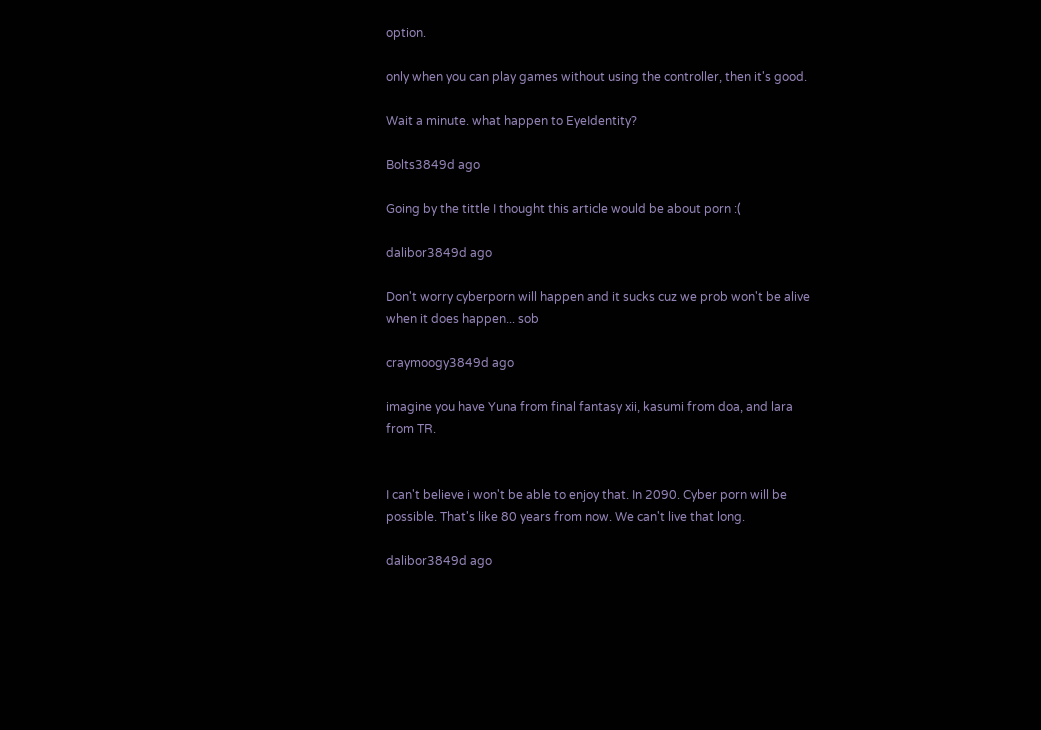option.

only when you can play games without using the controller, then it's good.

Wait a minute. what happen to EyeIdentity?

Bolts3849d ago

Going by the tittle I thought this article would be about porn :(

dalibor3849d ago

Don't worry cyberporn will happen and it sucks cuz we prob won't be alive when it does happen... sob

craymoogy3849d ago

imagine you have Yuna from final fantasy xii, kasumi from doa, and lara from TR.


I can't believe i won't be able to enjoy that. In 2090. Cyber porn will be possible. That's like 80 years from now. We can't live that long.

dalibor3849d ago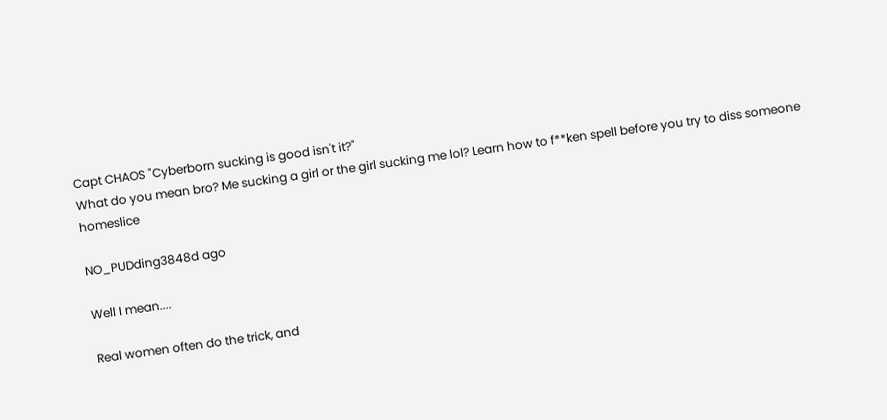Capt CHAOS "Cyberborn sucking is good isn't it?"
What do you mean bro? Me sucking a girl or the girl sucking me lol? Learn how to f**ken spell before you try to diss someone homeslice

NO_PUDding3848d ago

Well I mean....

Real women often do the trick, and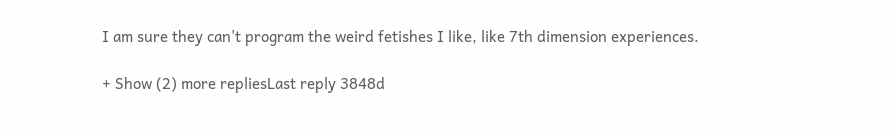I am sure they can't program the weird fetishes I like, like 7th dimension experiences.

+ Show (2) more repliesLast reply 3848d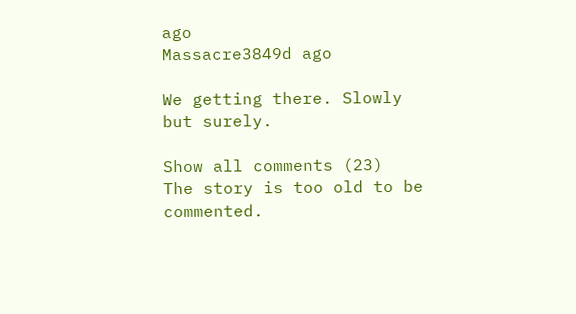ago
Massacre3849d ago

We getting there. Slowly but surely.

Show all comments (23)
The story is too old to be commented.